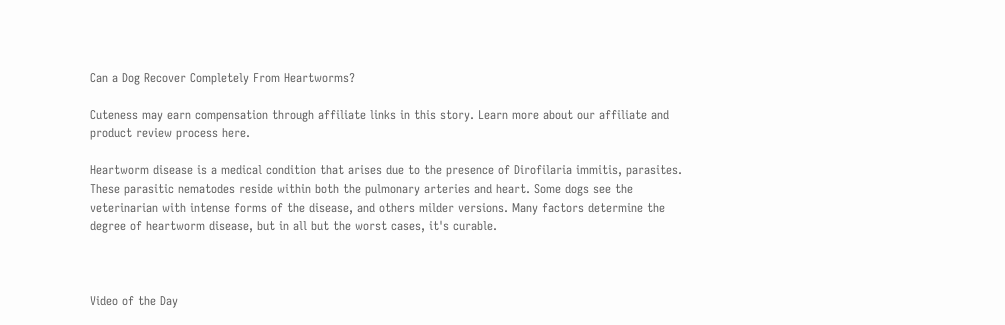Can a Dog Recover Completely From Heartworms?

Cuteness may earn compensation through affiliate links in this story. Learn more about our affiliate and product review process here.

Heartworm disease is a medical condition that arises due to the presence of Dirofilaria immitis, parasites. These parasitic nematodes reside within both the pulmonary arteries and heart. Some dogs see the veterinarian with intense forms of the disease, and others milder versions. Many factors determine the degree of heartworm disease, but in all but the worst cases, it's curable.



Video of the Day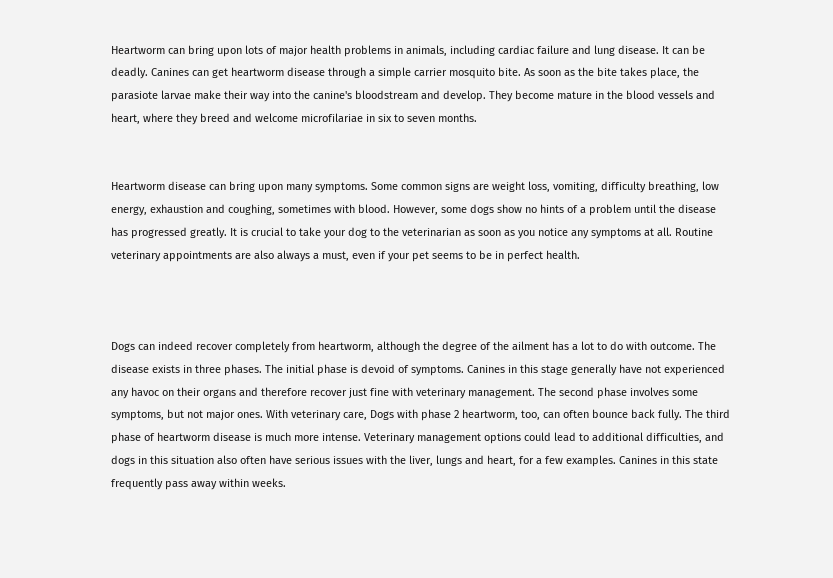Heartworm can bring upon lots of major health problems in animals, including cardiac failure and lung disease. It can be deadly. Canines can get heartworm disease through a simple carrier mosquito bite. As soon as the bite takes place, the parasiote larvae make their way into the canine's bloodstream and develop. They become mature in the blood vessels and heart, where they breed and welcome microfilariae in six to seven months.


Heartworm disease can bring upon many symptoms. Some common signs are weight loss, vomiting, difficulty breathing, low energy, exhaustion and coughing, sometimes with blood. However, some dogs show no hints of a problem until the disease has progressed greatly. It is crucial to take your dog to the veterinarian as soon as you notice any symptoms at all. Routine veterinary appointments are also always a must, even if your pet seems to be in perfect health.



Dogs can indeed recover completely from heartworm, although the degree of the ailment has a lot to do with outcome. The disease exists in three phases. The initial phase is devoid of symptoms. Canines in this stage generally have not experienced any havoc on their organs and therefore recover just fine with veterinary management. The second phase involves some symptoms, but not major ones. With veterinary care, Dogs with phase 2 heartworm, too, can often bounce back fully. The third phase of heartworm disease is much more intense. Veterinary management options could lead to additional difficulties, and dogs in this situation also often have serious issues with the liver, lungs and heart, for a few examples. Canines in this state frequently pass away within weeks.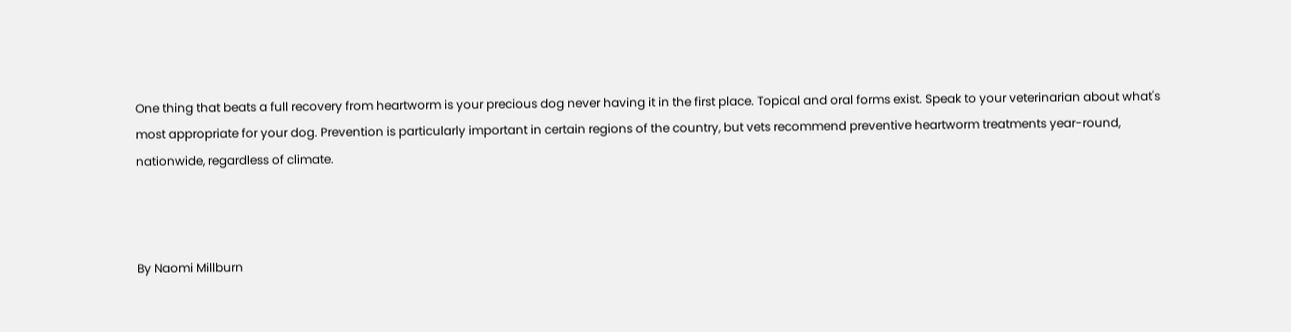One thing that beats a full recovery from heartworm is your precious dog never having it in the first place. Topical and oral forms exist. Speak to your veterinarian about what's most appropriate for your dog. Prevention is particularly important in certain regions of the country, but vets recommend preventive heartworm treatments year-round, nationwide, regardless of climate.



By Naomi Millburn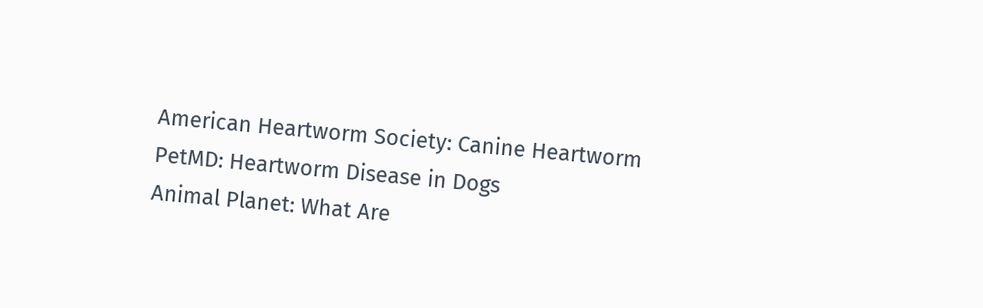American Heartworm Society: Canine Heartworm
PetMD: Heartworm Disease in Dogs
Animal Planet: What Are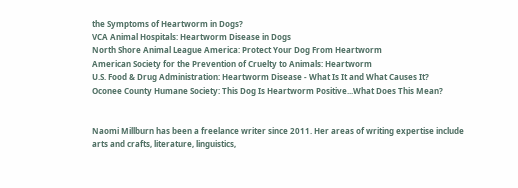the Symptoms of Heartworm in Dogs?
VCA Animal Hospitals: Heartworm Disease in Dogs
North Shore Animal League America: Protect Your Dog From Heartworm
American Society for the Prevention of Cruelty to Animals: Heartworm
U.S. Food & Drug Administration: Heartworm Disease - What Is It and What Causes It?
Oconee County Humane Society: This Dog Is Heartworm Positive...What Does This Mean?


Naomi Millburn has been a freelance writer since 2011. Her areas of writing expertise include arts and crafts, literature, linguistics,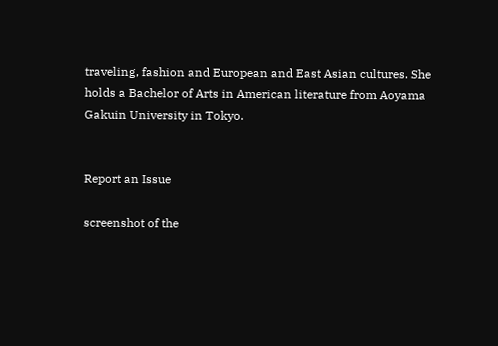traveling, fashion and European and East Asian cultures. She holds a Bachelor of Arts in American literature from Aoyama Gakuin University in Tokyo.


Report an Issue

screenshot of the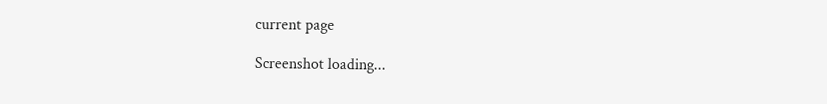current page

Screenshot loading...